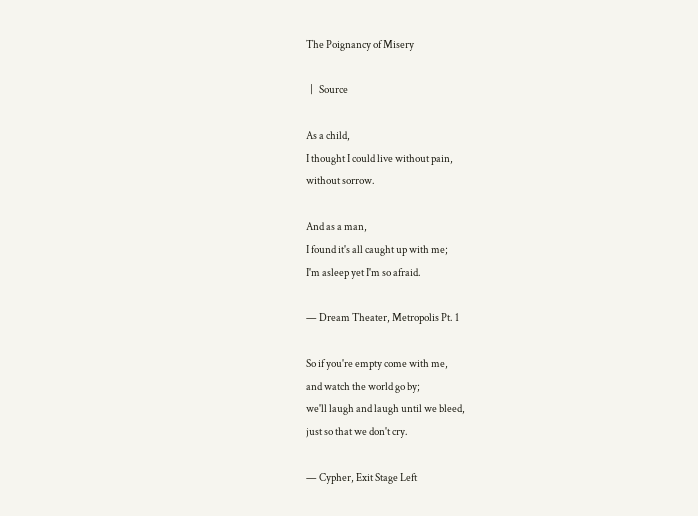The Poignancy of Misery

  |   Source

As a child,
I thought I could live without pain,
without sorrow.

And as a man,
I found it's all caught up with me;
I'm asleep yet I'm so afraid.

— Dream Theater, Metropolis Pt. 1

So if you're empty come with me,
and watch the world go by;
we'll laugh and laugh until we bleed,
just so that we don't cry.

— Cypher, Exit Stage Left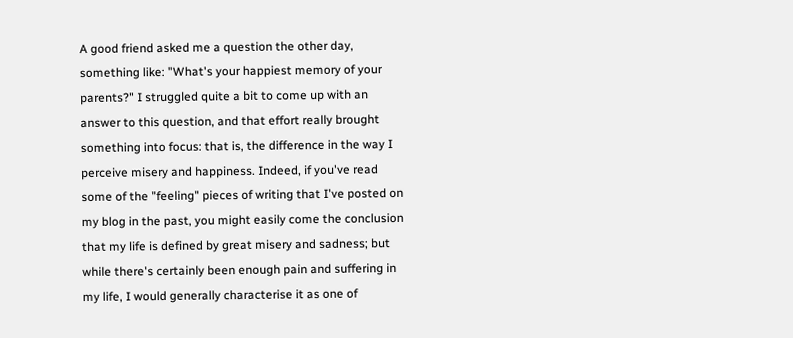A good friend asked me a question the other day, something like: "What's your happiest memory of your parents?" I struggled quite a bit to come up with an answer to this question, and that effort really brought something into focus: that is, the difference in the way I perceive misery and happiness. Indeed, if you've read some of the "feeling" pieces of writing that I've posted on my blog in the past, you might easily come the conclusion that my life is defined by great misery and sadness; but while there's certainly been enough pain and suffering in my life, I would generally characterise it as one of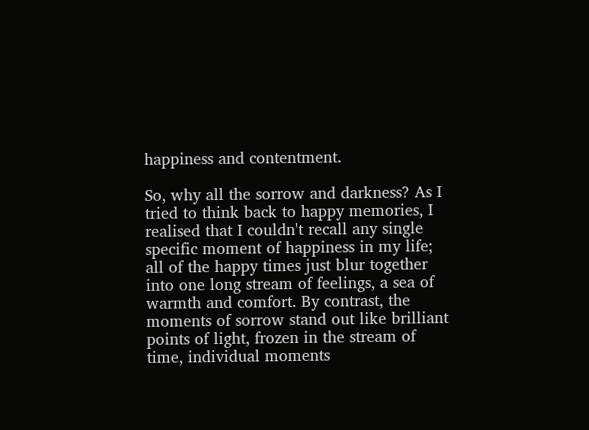happiness and contentment.

So, why all the sorrow and darkness? As I tried to think back to happy memories, I realised that I couldn't recall any single specific moment of happiness in my life; all of the happy times just blur together into one long stream of feelings, a sea of warmth and comfort. By contrast, the moments of sorrow stand out like brilliant points of light, frozen in the stream of time, individual moments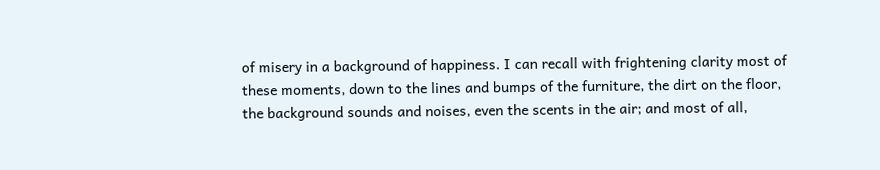of misery in a background of happiness. I can recall with frightening clarity most of these moments, down to the lines and bumps of the furniture, the dirt on the floor, the background sounds and noises, even the scents in the air; and most of all,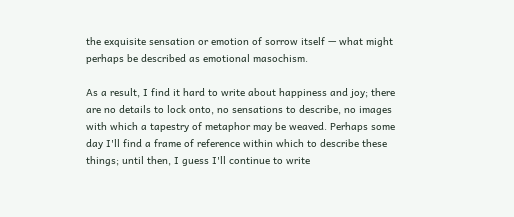the exquisite sensation or emotion of sorrow itself — what might perhaps be described as emotional masochism.

As a result, I find it hard to write about happiness and joy; there are no details to lock onto, no sensations to describe, no images with which a tapestry of metaphor may be weaved. Perhaps some day I'll find a frame of reference within which to describe these things; until then, I guess I'll continue to write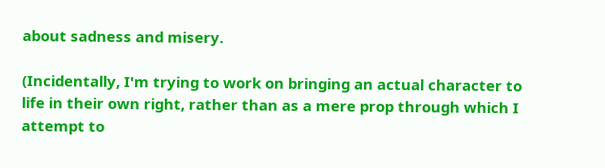about sadness and misery.

(Incidentally, I'm trying to work on bringing an actual character to life in their own right, rather than as a mere prop through which I attempt to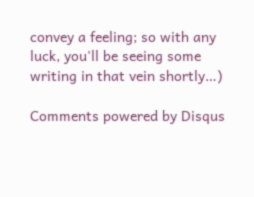convey a feeling; so with any luck, you'll be seeing some writing in that vein shortly…)

Comments powered by Disqus